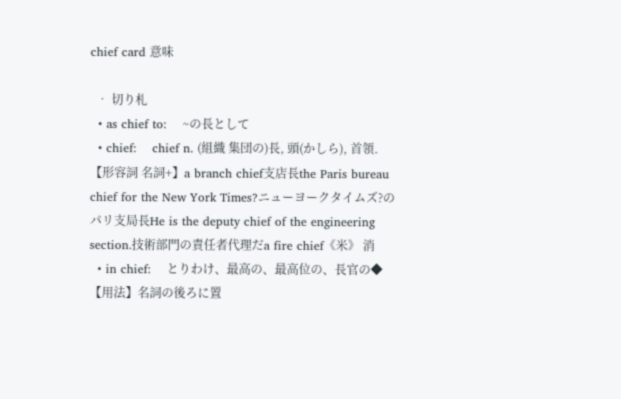chief card 意味

  • 切り札
  • as chief to:    ~の長として
  • chief:    chief n. (組織 集団の)長, 頭(かしら), 首領.【形容詞 名詞+】a branch chief支店長the Paris bureau chief for the New York Times?ニューヨークタイムズ?のパリ支局長He is the deputy chief of the engineering section.技術部門の責任者代理だa fire chief《米》 消
  • in chief:    とりわけ、最高の、最高位の、長官の◆【用法】名詞の後ろに置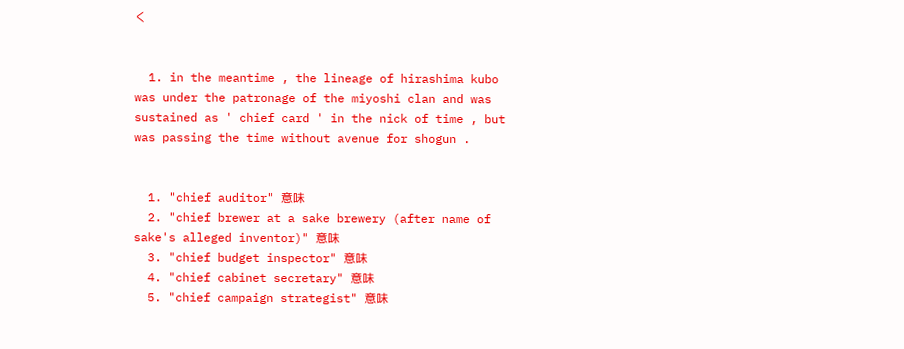く


  1. in the meantime , the lineage of hirashima kubo was under the patronage of the miyoshi clan and was sustained as ' chief card ' in the nick of time , but was passing the time without avenue for shogun .


  1. "chief auditor" 意味
  2. "chief brewer at a sake brewery (after name of sake's alleged inventor)" 意味
  3. "chief budget inspector" 意味
  4. "chief cabinet secretary" 意味
  5. "chief campaign strategist" 意味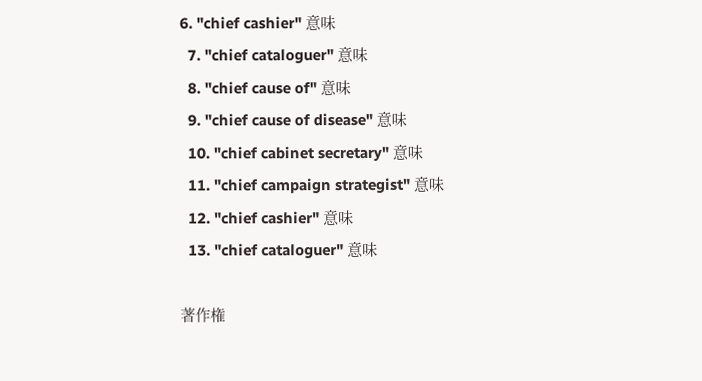6. "chief cashier" 意味
  7. "chief cataloguer" 意味
  8. "chief cause of" 意味
  9. "chief cause of disease" 意味
  10. "chief cabinet secretary" 意味
  11. "chief campaign strategist" 意味
  12. "chief cashier" 意味
  13. "chief cataloguer" 意味

著作権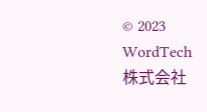© 2023 WordTech 株式会社